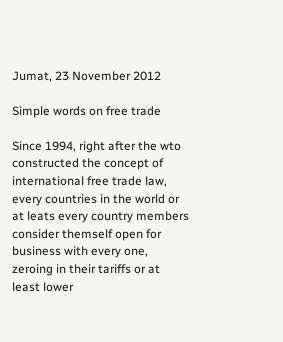Jumat, 23 November 2012

Simple words on free trade

Since 1994, right after the wto constructed the concept of international free trade law, every countries in the world or at leats every country members consider themself open for business with every one, zeroing in their tariffs or at least lower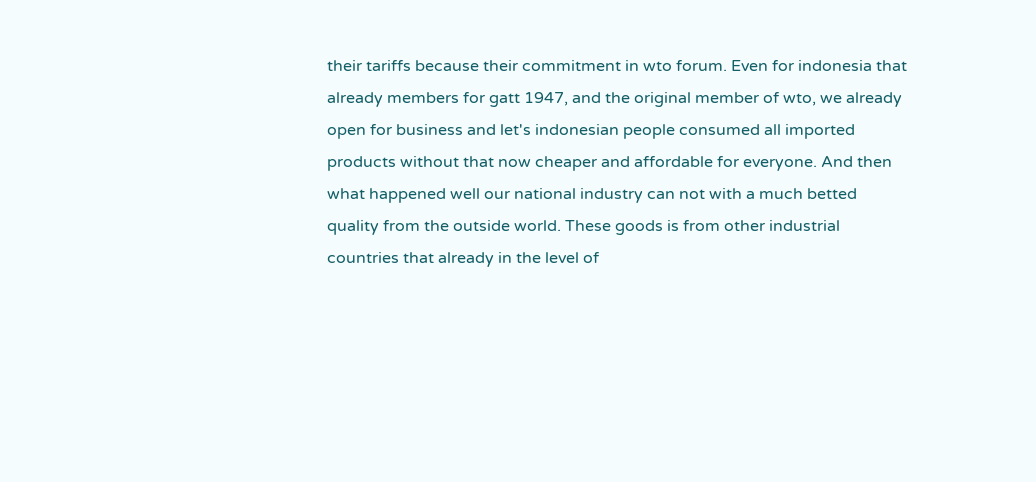their tariffs because their commitment in wto forum. Even for indonesia that already members for gatt 1947, and the original member of wto, we already open for business and let's indonesian people consumed all imported products without that now cheaper and affordable for everyone. And then what happened well our national industry can not with a much betted quality from the outside world. These goods is from other industrial countries that already in the level of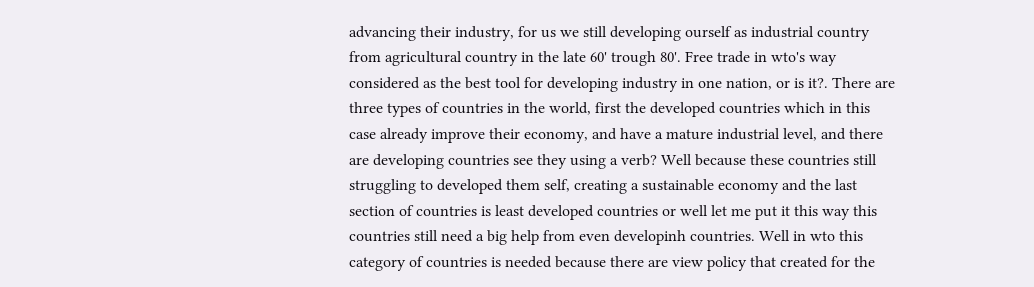advancing their industry, for us we still developing ourself as industrial country from agricultural country in the late 60' trough 80'. Free trade in wto's way considered as the best tool for developing industry in one nation, or is it?. There are three types of countries in the world, first the developed countries which in this case already improve their economy, and have a mature industrial level, and there are developing countries see they using a verb? Well because these countries still struggling to developed them self, creating a sustainable economy and the last section of countries is least developed countries or well let me put it this way this countries still need a big help from even developinh countries. Well in wto this category of countries is needed because there are view policy that created for the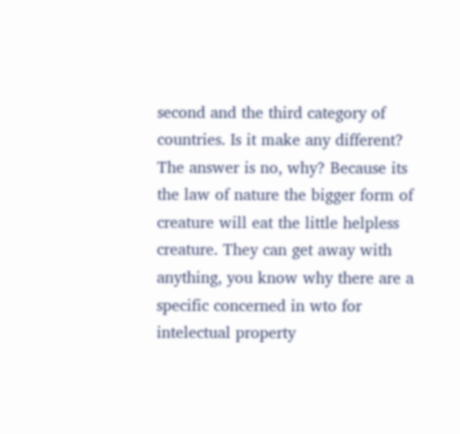second and the third category of countries. Is it make any different? The answer is no, why? Because its the law of nature the bigger form of creature will eat the little helpless creature. They can get away with anything, you know why there are a specific concerned in wto for intelectual property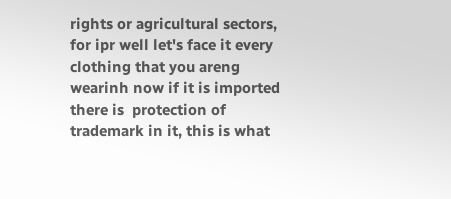rights or agricultural sectors, for ipr well let's face it every clothing that you areng wearinh now if it is imported there is  protection of trademark in it, this is what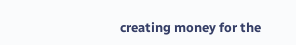creating money for the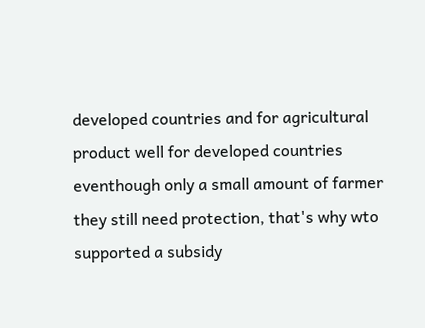developed countries and for agricultural product well for developed countries eventhough only a small amount of farmer they still need protection, that's why wto supported a subsidy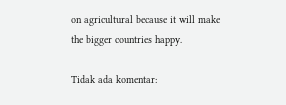on agricultural because it will make the bigger countries happy.

Tidak ada komentar: